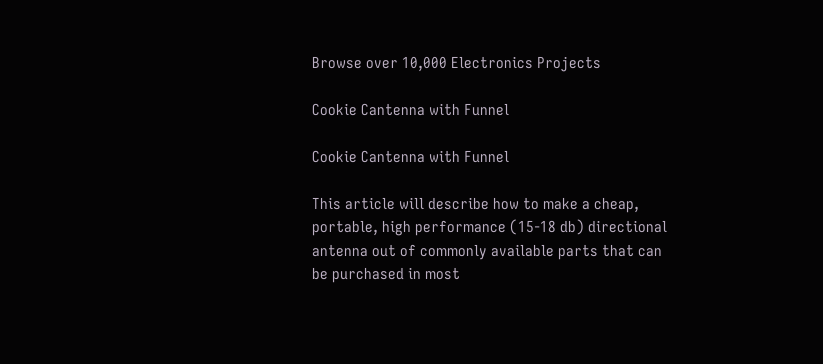Browse over 10,000 Electronics Projects

Cookie Cantenna with Funnel

Cookie Cantenna with Funnel

This article will describe how to make a cheap, portable, high performance (15-18 db) directional antenna out of commonly available parts that can be purchased in most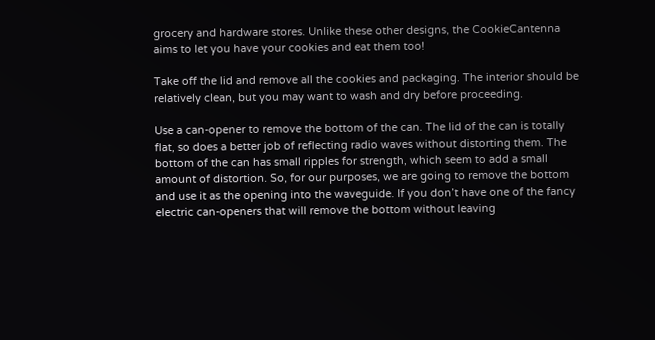grocery and hardware stores. Unlike these other designs, the CookieCantenna aims to let you have your cookies and eat them too!

Take off the lid and remove all the cookies and packaging. The interior should be relatively clean, but you may want to wash and dry before proceeding.

Use a can-opener to remove the bottom of the can. The lid of the can is totally flat, so does a better job of reflecting radio waves without distorting them. The bottom of the can has small ripples for strength, which seem to add a small amount of distortion. So, for our purposes, we are going to remove the bottom and use it as the opening into the waveguide. If you don’t have one of the fancy electric can-openers that will remove the bottom without leaving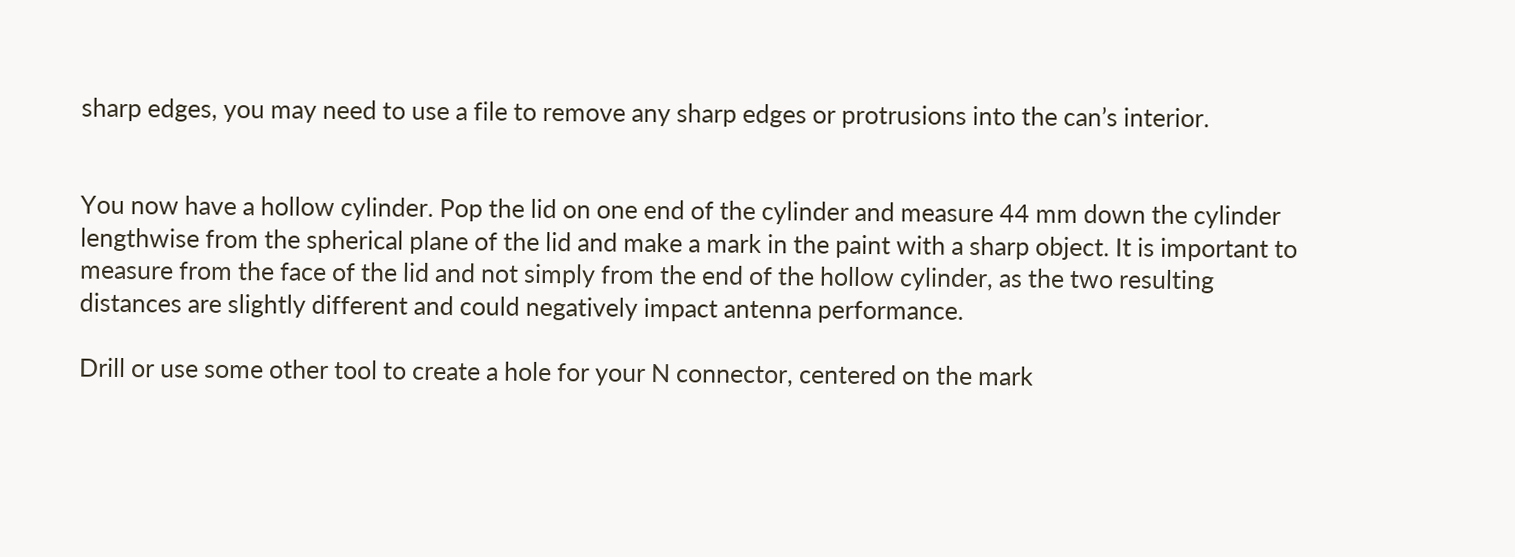sharp edges, you may need to use a file to remove any sharp edges or protrusions into the can’s interior.


You now have a hollow cylinder. Pop the lid on one end of the cylinder and measure 44 mm down the cylinder lengthwise from the spherical plane of the lid and make a mark in the paint with a sharp object. It is important to measure from the face of the lid and not simply from the end of the hollow cylinder, as the two resulting distances are slightly different and could negatively impact antenna performance.

Drill or use some other tool to create a hole for your N connector, centered on the mark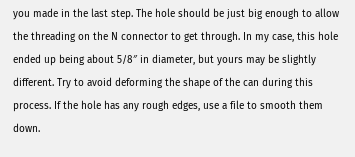you made in the last step. The hole should be just big enough to allow the threading on the N connector to get through. In my case, this hole ended up being about 5/8″ in diameter, but yours may be slightly different. Try to avoid deforming the shape of the can during this process. If the hole has any rough edges, use a file to smooth them down.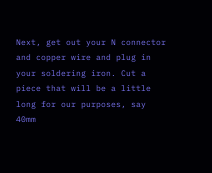Next, get out your N connector and copper wire and plug in your soldering iron. Cut a piece that will be a little long for our purposes, say 40mm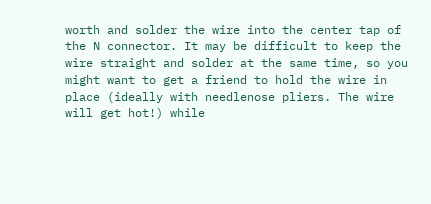worth and solder the wire into the center tap of the N connector. It may be difficult to keep the wire straight and solder at the same time, so you might want to get a friend to hold the wire in place (ideally with needlenose pliers. The wire will get hot!) while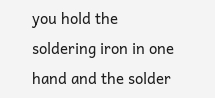you hold the soldering iron in one hand and the solder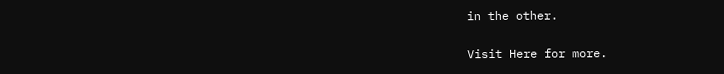in the other.

Visit Here for more.